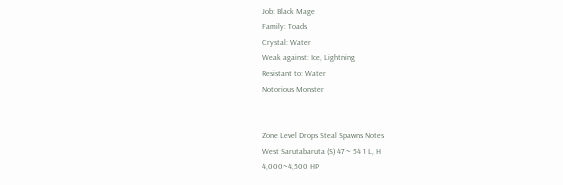Job: Black Mage
Family: Toads
Crystal: Water
Weak against: Ice, Lightning
Resistant to: Water
Notorious Monster


Zone Level Drops Steal Spawns Notes
West Sarutabaruta (S) 47 ~ 54 1 L, H
4,000~4,500 HP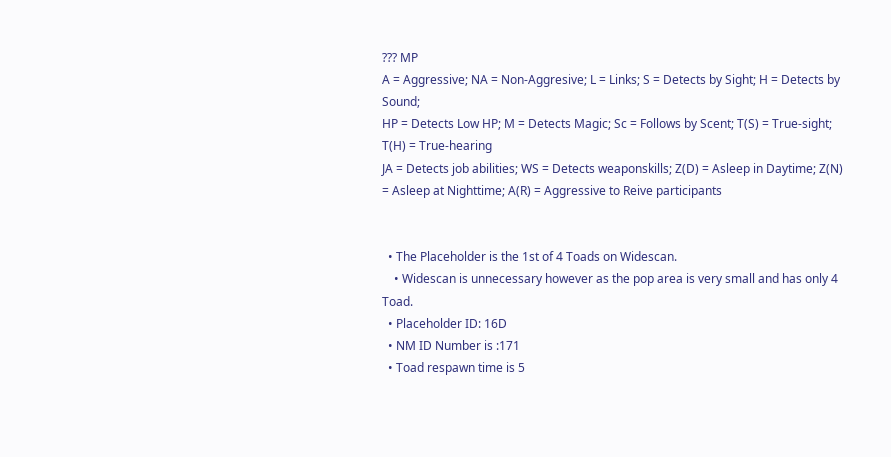??? MP
A = Aggressive; NA = Non-Aggresive; L = Links; S = Detects by Sight; H = Detects by Sound;
HP = Detects Low HP; M = Detects Magic; Sc = Follows by Scent; T(S) = True-sight; T(H) = True-hearing
JA = Detects job abilities; WS = Detects weaponskills; Z(D) = Asleep in Daytime; Z(N) = Asleep at Nighttime; A(R) = Aggressive to Reive participants


  • The Placeholder is the 1st of 4 Toads on Widescan.
    • Widescan is unnecessary however as the pop area is very small and has only 4 Toad.
  • Placeholder ID: 16D
  • NM ID Number is :171
  • Toad respawn time is 5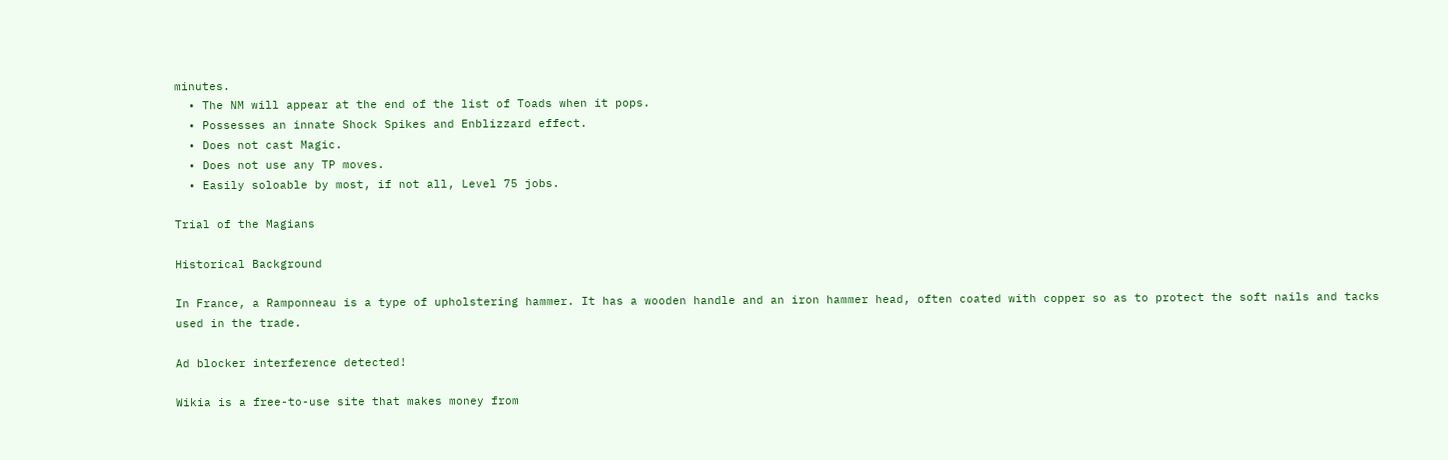minutes.
  • The NM will appear at the end of the list of Toads when it pops.
  • Possesses an innate Shock Spikes and Enblizzard effect.
  • Does not cast Magic.
  • Does not use any TP moves.
  • Easily soloable by most, if not all, Level 75 jobs.

Trial of the Magians

Historical Background

In France, a Ramponneau is a type of upholstering hammer. It has a wooden handle and an iron hammer head, often coated with copper so as to protect the soft nails and tacks used in the trade.

Ad blocker interference detected!

Wikia is a free-to-use site that makes money from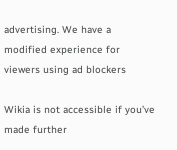advertising. We have a modified experience for viewers using ad blockers

Wikia is not accessible if you’ve made further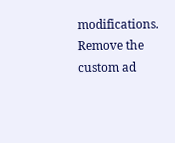modifications. Remove the custom ad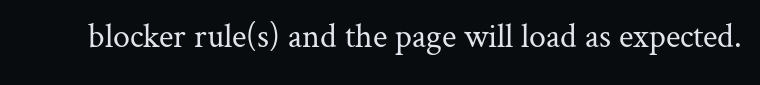blocker rule(s) and the page will load as expected.